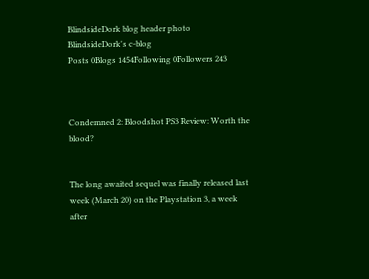BlindsideDork blog header photo
BlindsideDork's c-blog
Posts 0Blogs 1454Following 0Followers 243



Condemned 2: Bloodshot PS3 Review: Worth the blood?


The long awaited sequel was finally released last week (March 20) on the Playstation 3, a week after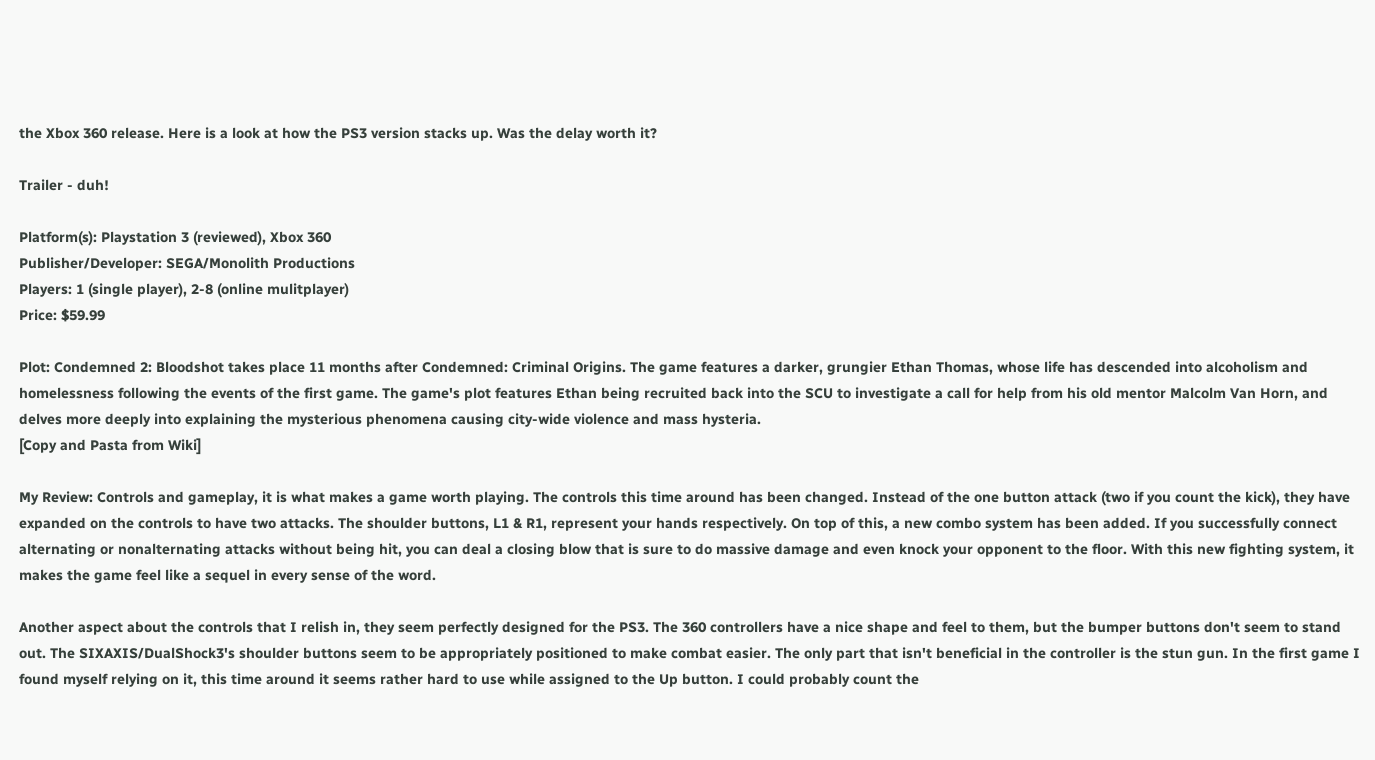the Xbox 360 release. Here is a look at how the PS3 version stacks up. Was the delay worth it?

Trailer - duh!

Platform(s): Playstation 3 (reviewed), Xbox 360
Publisher/Developer: SEGA/Monolith Productions
Players: 1 (single player), 2-8 (online mulitplayer)
Price: $59.99

Plot: Condemned 2: Bloodshot takes place 11 months after Condemned: Criminal Origins. The game features a darker, grungier Ethan Thomas, whose life has descended into alcoholism and homelessness following the events of the first game. The game's plot features Ethan being recruited back into the SCU to investigate a call for help from his old mentor Malcolm Van Horn, and delves more deeply into explaining the mysterious phenomena causing city-wide violence and mass hysteria.
[Copy and Pasta from Wiki]

My Review: Controls and gameplay, it is what makes a game worth playing. The controls this time around has been changed. Instead of the one button attack (two if you count the kick), they have expanded on the controls to have two attacks. The shoulder buttons, L1 & R1, represent your hands respectively. On top of this, a new combo system has been added. If you successfully connect alternating or nonalternating attacks without being hit, you can deal a closing blow that is sure to do massive damage and even knock your opponent to the floor. With this new fighting system, it makes the game feel like a sequel in every sense of the word.

Another aspect about the controls that I relish in, they seem perfectly designed for the PS3. The 360 controllers have a nice shape and feel to them, but the bumper buttons don't seem to stand out. The SIXAXIS/DualShock3's shoulder buttons seem to be appropriately positioned to make combat easier. The only part that isn't beneficial in the controller is the stun gun. In the first game I found myself relying on it, this time around it seems rather hard to use while assigned to the Up button. I could probably count the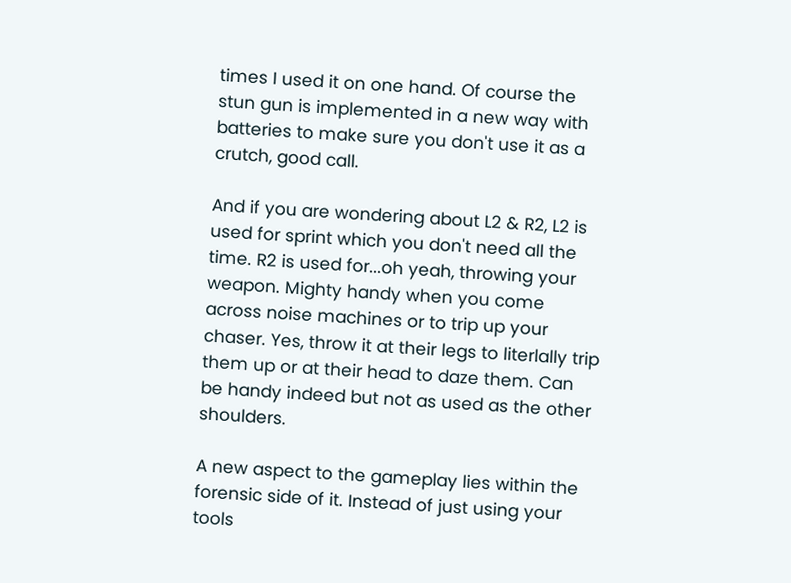times I used it on one hand. Of course the stun gun is implemented in a new way with batteries to make sure you don't use it as a crutch, good call.

And if you are wondering about L2 & R2, L2 is used for sprint which you don't need all the time. R2 is used for...oh yeah, throwing your weapon. Mighty handy when you come across noise machines or to trip up your chaser. Yes, throw it at their legs to literlally trip them up or at their head to daze them. Can be handy indeed but not as used as the other shoulders.

A new aspect to the gameplay lies within the forensic side of it. Instead of just using your tools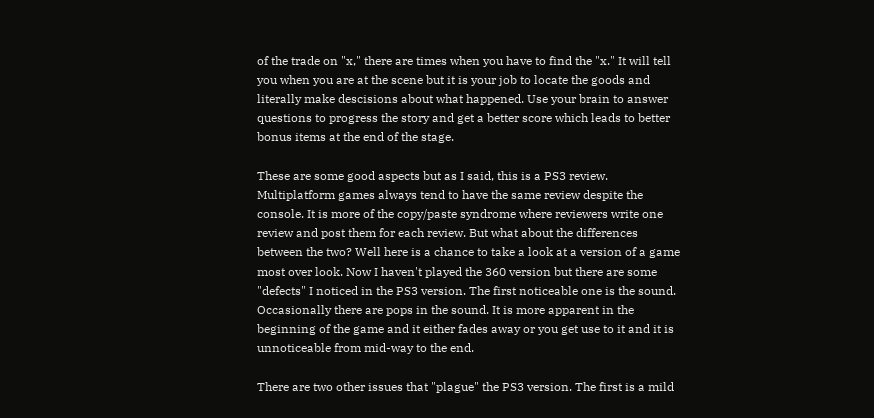of the trade on "x," there are times when you have to find the "x." It will tell you when you are at the scene but it is your job to locate the goods and literally make descisions about what happened. Use your brain to answer questions to progress the story and get a better score which leads to better bonus items at the end of the stage.

These are some good aspects but as I said, this is a PS3 review. Multiplatform games always tend to have the same review despite the console. It is more of the copy/paste syndrome where reviewers write one review and post them for each review. But what about the differences between the two? Well here is a chance to take a look at a version of a game most over look. Now I haven't played the 360 version but there are some "defects" I noticed in the PS3 version. The first noticeable one is the sound. Occasionally there are pops in the sound. It is more apparent in the beginning of the game and it either fades away or you get use to it and it is unnoticeable from mid-way to the end.

There are two other issues that "plague" the PS3 version. The first is a mild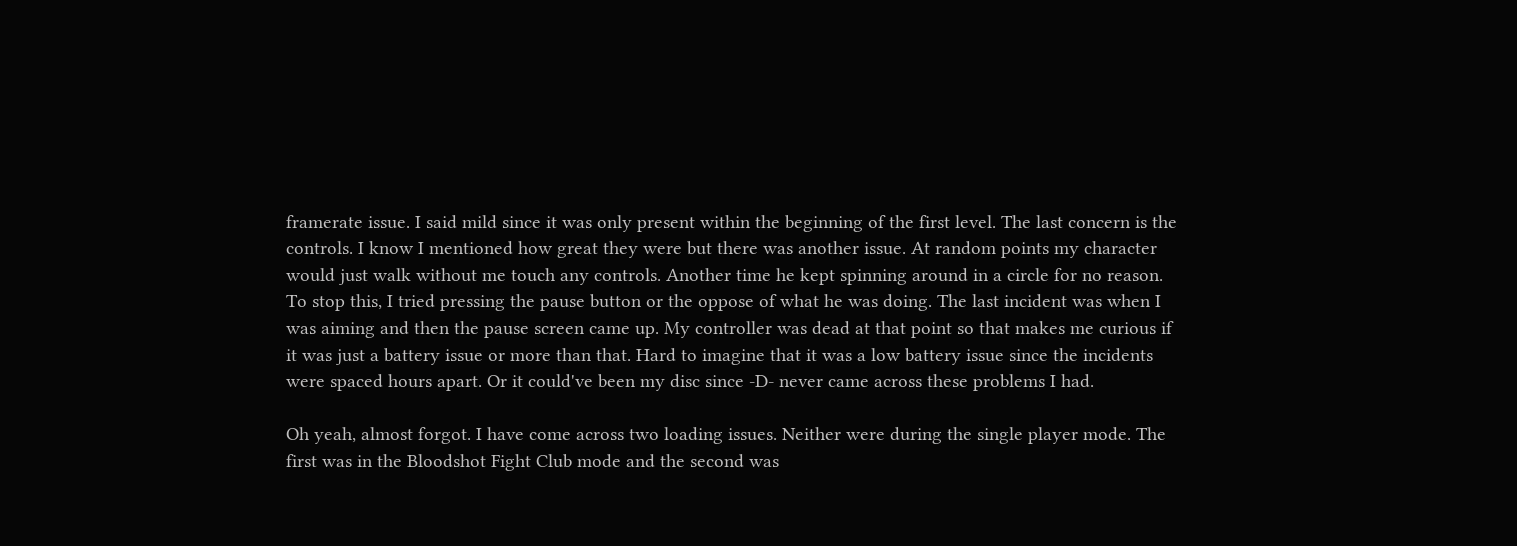framerate issue. I said mild since it was only present within the beginning of the first level. The last concern is the controls. I know I mentioned how great they were but there was another issue. At random points my character would just walk without me touch any controls. Another time he kept spinning around in a circle for no reason. To stop this, I tried pressing the pause button or the oppose of what he was doing. The last incident was when I was aiming and then the pause screen came up. My controller was dead at that point so that makes me curious if it was just a battery issue or more than that. Hard to imagine that it was a low battery issue since the incidents were spaced hours apart. Or it could've been my disc since -D- never came across these problems I had.

Oh yeah, almost forgot. I have come across two loading issues. Neither were during the single player mode. The first was in the Bloodshot Fight Club mode and the second was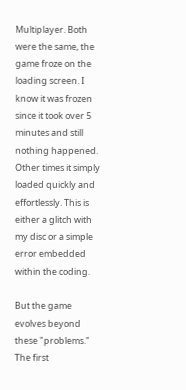Multiplayer. Both were the same, the game froze on the loading screen. I know it was frozen since it took over 5 minutes and still nothing happened. Other times it simply loaded quickly and effortlessly. This is either a glitch with my disc or a simple error embedded within the coding.

But the game evolves beyond these "problems." The first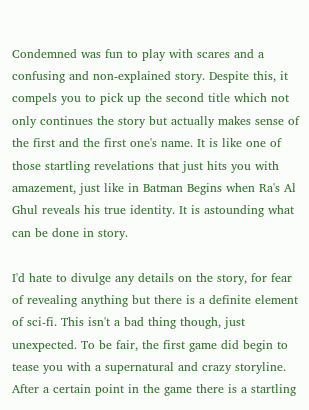Condemned was fun to play with scares and a confusing and non-explained story. Despite this, it compels you to pick up the second title which not only continues the story but actually makes sense of the first and the first one's name. It is like one of those startling revelations that just hits you with amazement, just like in Batman Begins when Ra's Al Ghul reveals his true identity. It is astounding what can be done in story.

I'd hate to divulge any details on the story, for fear of revealing anything but there is a definite element of sci-fi. This isn't a bad thing though, just unexpected. To be fair, the first game did begin to tease you with a supernatural and crazy storyline. After a certain point in the game there is a startling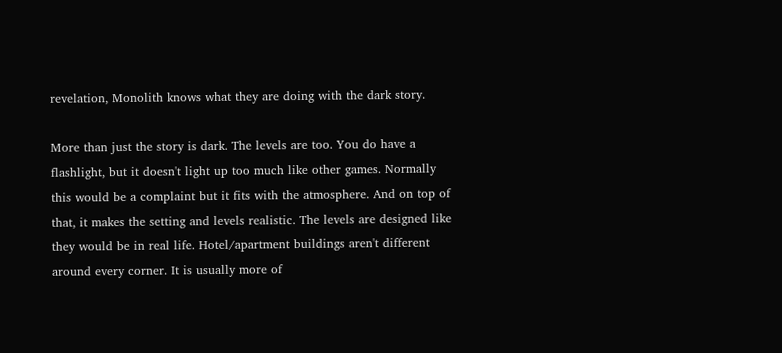revelation, Monolith knows what they are doing with the dark story.

More than just the story is dark. The levels are too. You do have a flashlight, but it doesn't light up too much like other games. Normally this would be a complaint but it fits with the atmosphere. And on top of that, it makes the setting and levels realistic. The levels are designed like they would be in real life. Hotel/apartment buildings aren't different around every corner. It is usually more of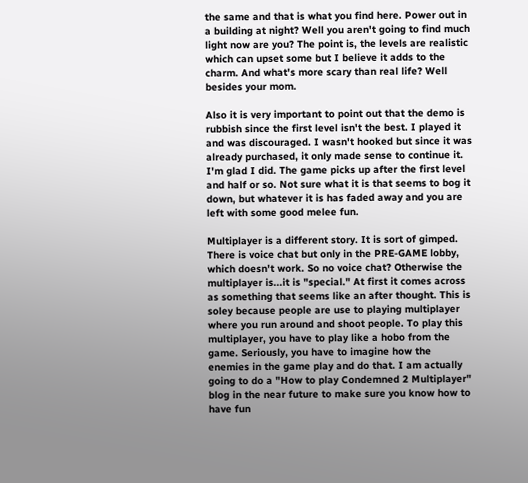the same and that is what you find here. Power out in a building at night? Well you aren't going to find much light now are you? The point is, the levels are realistic which can upset some but I believe it adds to the charm. And what's more scary than real life? Well besides your mom.

Also it is very important to point out that the demo is rubbish since the first level isn't the best. I played it and was discouraged. I wasn't hooked but since it was already purchased, it only made sense to continue it. I'm glad I did. The game picks up after the first level and half or so. Not sure what it is that seems to bog it down, but whatever it is has faded away and you are left with some good melee fun.

Multiplayer is a different story. It is sort of gimped. There is voice chat but only in the PRE-GAME lobby, which doesn't work. So no voice chat? Otherwise the multiplayer is...it is "special." At first it comes across as something that seems like an after thought. This is soley because people are use to playing multiplayer where you run around and shoot people. To play this multiplayer, you have to play like a hobo from the game. Seriously, you have to imagine how the enemies in the game play and do that. I am actually going to do a "How to play Condemned 2 Multiplayer" blog in the near future to make sure you know how to have fun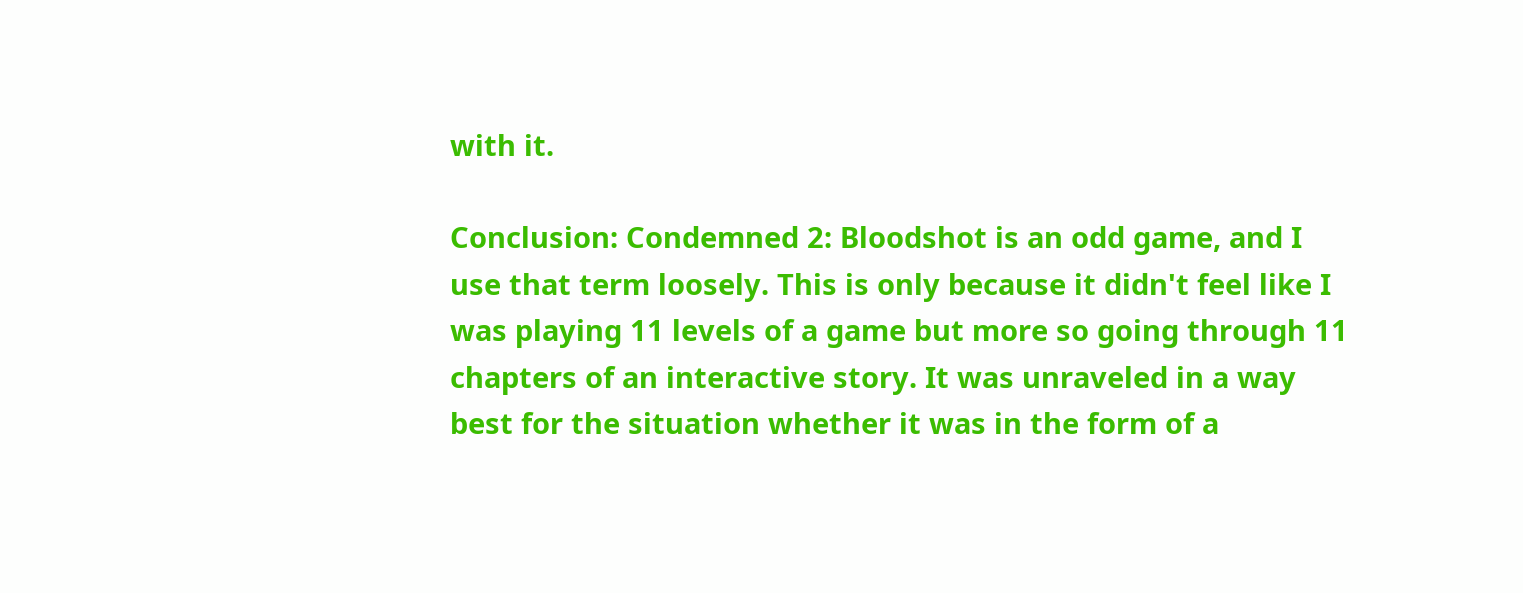with it.

Conclusion: Condemned 2: Bloodshot is an odd game, and I use that term loosely. This is only because it didn't feel like I was playing 11 levels of a game but more so going through 11 chapters of an interactive story. It was unraveled in a way best for the situation whether it was in the form of a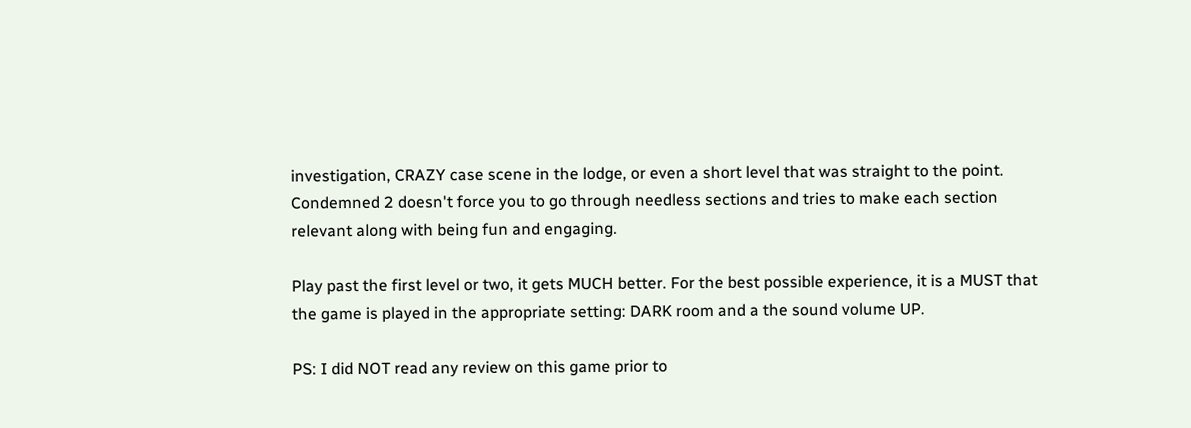investigation, CRAZY case scene in the lodge, or even a short level that was straight to the point. Condemned 2 doesn't force you to go through needless sections and tries to make each section relevant along with being fun and engaging.

Play past the first level or two, it gets MUCH better. For the best possible experience, it is a MUST that the game is played in the appropriate setting: DARK room and a the sound volume UP.

PS: I did NOT read any review on this game prior to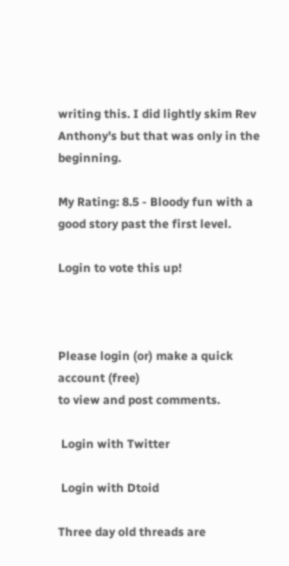writing this. I did lightly skim Rev Anthony's but that was only in the beginning.

My Rating: 8.5 - Bloody fun with a good story past the first level.

Login to vote this up!



Please login (or) make a quick account (free)
to view and post comments.

 Login with Twitter

 Login with Dtoid

Three day old threads are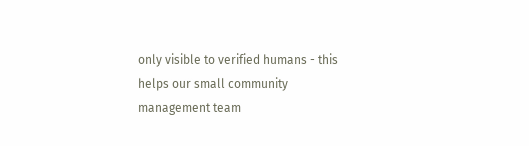only visible to verified humans - this helps our small community management team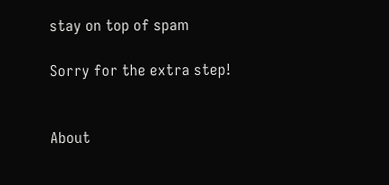stay on top of spam

Sorry for the extra step!


About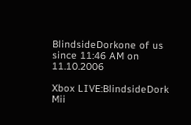BlindsideDorkone of us since 11:46 AM on 11.10.2006

Xbox LIVE:BlindsideDork
Mii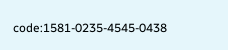code:1581-0235-4545-0438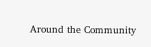Around the Community